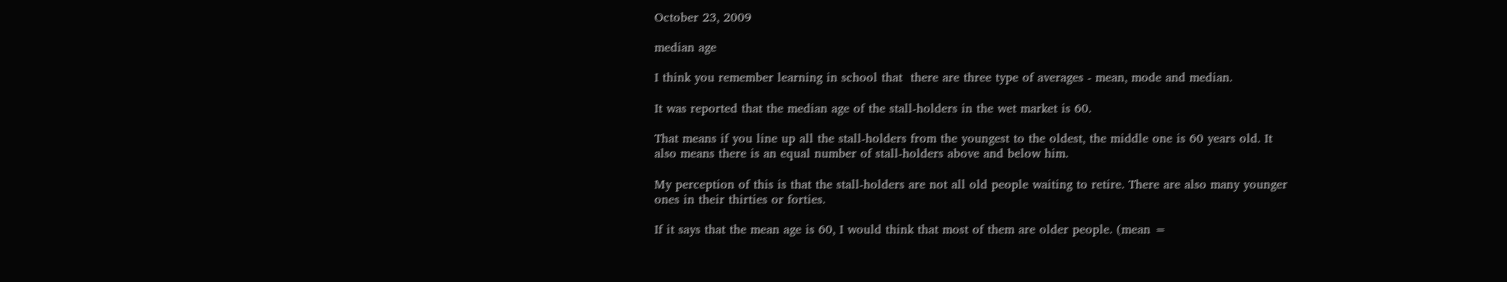October 23, 2009

median age

I think you remember learning in school that  there are three type of averages - mean, mode and median.

It was reported that the median age of the stall-holders in the wet market is 60.

That means if you line up all the stall-holders from the youngest to the oldest, the middle one is 60 years old. It also means there is an equal number of stall-holders above and below him.

My perception of this is that the stall-holders are not all old people waiting to retire. There are also many younger ones in their thirties or forties.

If it says that the mean age is 60, I would think that most of them are older people. (mean =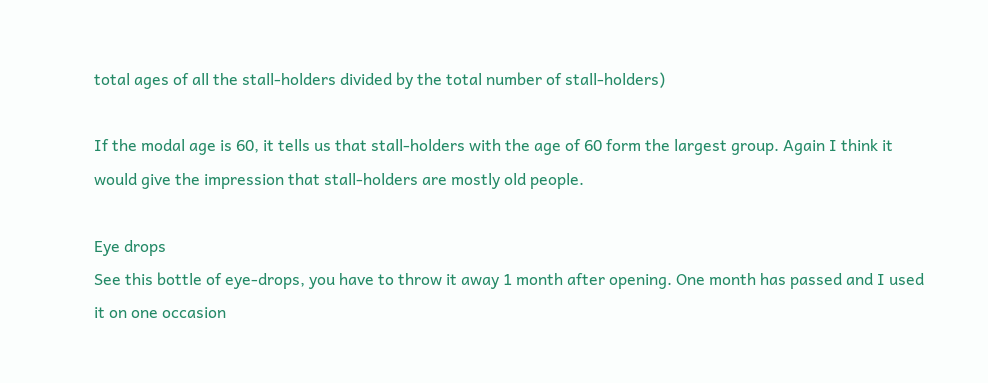total ages of all the stall-holders divided by the total number of stall-holders)

If the modal age is 60, it tells us that stall-holders with the age of 60 form the largest group. Again I think it would give the impression that stall-holders are mostly old people.

Eye drops
See this bottle of eye-drops, you have to throw it away 1 month after opening. One month has passed and I used it on one occasion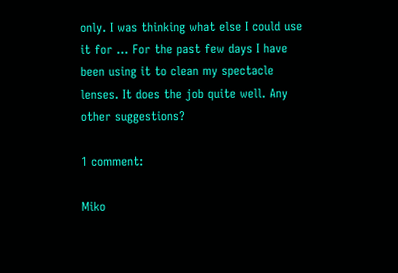only. I was thinking what else I could use it for ... For the past few days I have been using it to clean my spectacle lenses. It does the job quite well. Any other suggestions?

1 comment:

Miko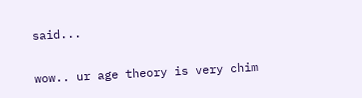said...

wow.. ur age theory is very chim